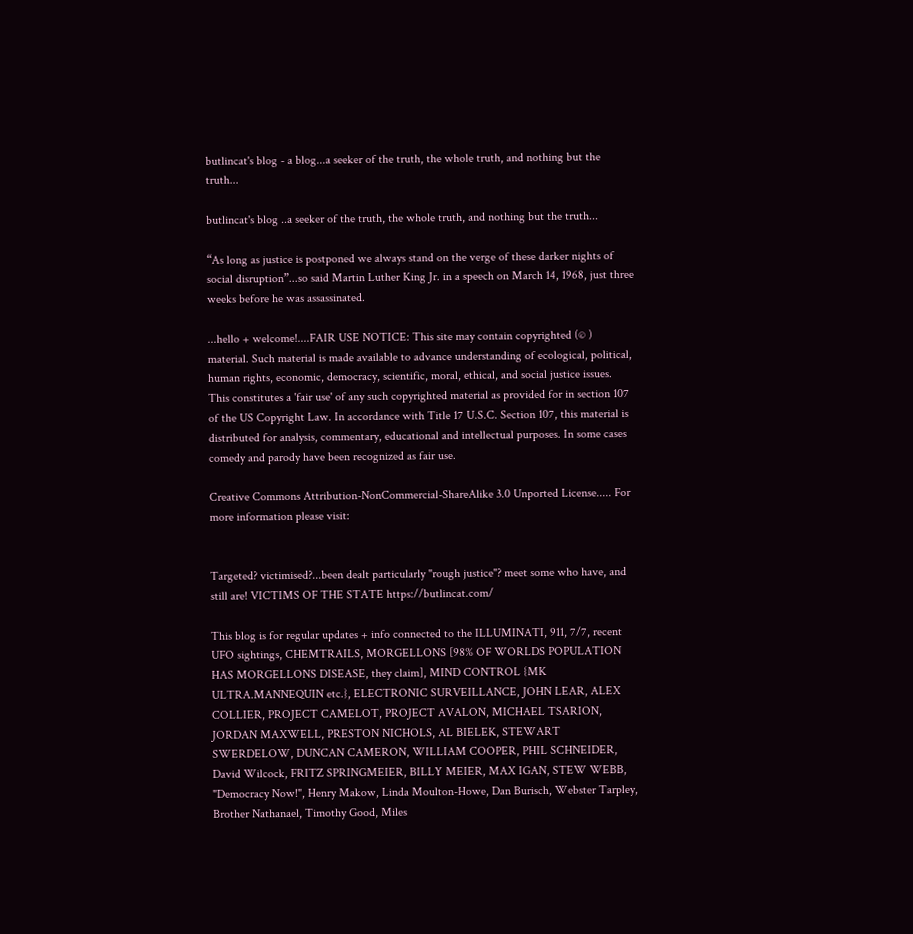butlincat's blog - a blog...a seeker of the truth, the whole truth, and nothing but the truth...

butlincat's blog ..a seeker of the truth, the whole truth, and nothing but the truth...

“As long as justice is postponed we always stand on the verge of these darker nights of social disruption”...so said Martin Luther King Jr. in a speech on March 14, 1968, just three weeks before he was assassinated.

...hello + welcome!....FAIR USE NOTICE: This site may contain copyrighted (© ) material. Such material is made available to advance understanding of ecological, political, human rights, economic, democracy, scientific, moral, ethical, and social justice issues. This constitutes a 'fair use' of any such copyrighted material as provided for in section 107 of the US Copyright Law. In accordance with Title 17 U.S.C. Section 107, this material is distributed for analysis, commentary, educational and intellectual purposes. In some cases comedy and parody have been recognized as fair use.

Creative Commons Attribution-NonCommercial-ShareAlike 3.0 Unported License..... For more information please visit:


Targeted? victimised?...been dealt particularly "rough justice"? meet some who have, and still are! VICTIMS OF THE STATE https://butlincat.com/

This blog is for regular updates + info connected to the ILLUMINATI, 911, 7/7, recent UFO sightings, CHEMTRAILS, MORGELLONS [98% OF WORLDS POPULATION HAS MORGELLONS DISEASE, they claim], MIND CONTROL {MK ULTRA.MANNEQUIN etc.}, ELECTRONIC SURVEILLANCE, JOHN LEAR, ALEX COLLIER, PROJECT CAMELOT, PROJECT AVALON, MICHAEL TSARION, JORDAN MAXWELL, PRESTON NICHOLS, AL BIELEK, STEWART SWERDELOW, DUNCAN CAMERON, WILLIAM COOPER, PHIL SCHNEIDER, David Wilcock, FRITZ SPRINGMEIER, BILLY MEIER, MAX IGAN, STEW WEBB, "Democracy Now!", Henry Makow, Linda Moulton-Howe, Dan Burisch, Webster Tarpley, Brother Nathanael, Timothy Good, Miles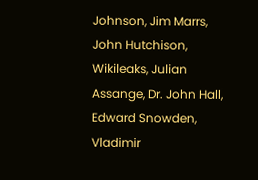Johnson, Jim Marrs, John Hutchison, Wikileaks, Julian Assange, Dr. John Hall, Edward Snowden, Vladimir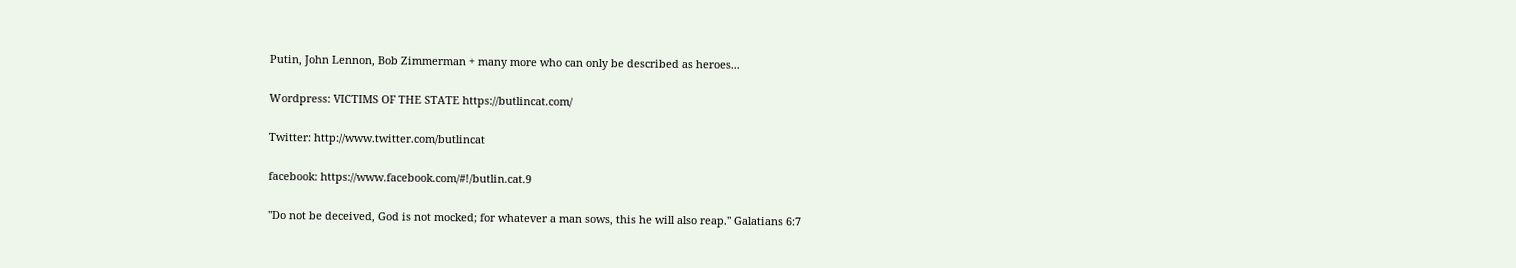Putin, John Lennon, Bob Zimmerman + many more who can only be described as heroes...

Wordpress: VICTIMS OF THE STATE https://butlincat.com/

Twitter: http://www.twitter.com/butlincat

facebook: https://www.facebook.com/#!/butlin.cat.9

"Do not be deceived, God is not mocked; for whatever a man sows, this he will also reap." Galatians 6:7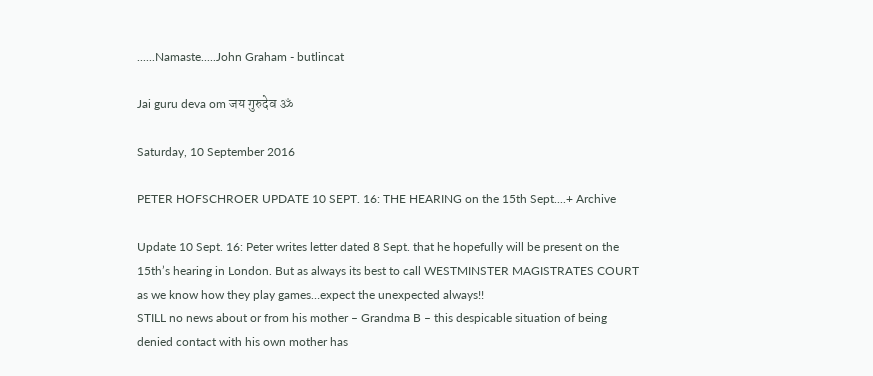......Namaste.....John Graham - butlincat

Jai guru deva om जय गुरुदेव ॐ

Saturday, 10 September 2016

PETER HOFSCHROER UPDATE 10 SEPT. 16: THE HEARING on the 15th Sept....+ Archive

Update 10 Sept. 16: Peter writes letter dated 8 Sept. that he hopefully will be present on the 15th’s hearing in London. But as always its best to call WESTMINSTER MAGISTRATES COURT as we know how they play games…expect the unexpected always!!
STILL no news about or from his mother – Grandma B – this despicable situation of being denied contact with his own mother has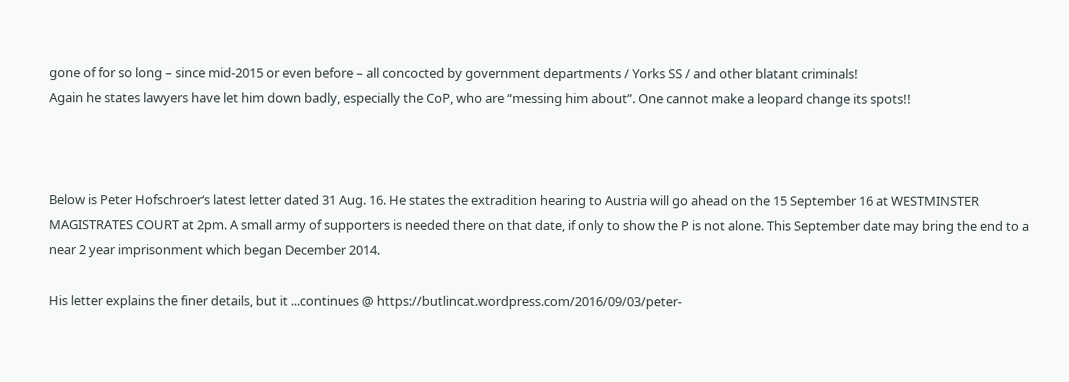gone of for so long – since mid-2015 or even before – all concocted by government departments / Yorks SS / and other blatant criminals!
Again he states lawyers have let him down badly, especially the CoP, who are “messing him about”. One cannot make a leopard change its spots!!



Below is Peter Hofschroer‘s latest letter dated 31 Aug. 16. He states the extradition hearing to Austria will go ahead on the 15 September 16 at WESTMINSTER  MAGISTRATES COURT at 2pm. A small army of supporters is needed there on that date, if only to show the P is not alone. This September date may bring the end to a near 2 year imprisonment which began December 2014.

His letter explains the finer details, but it ...continues @ https://butlincat.wordpress.com/2016/09/03/peter-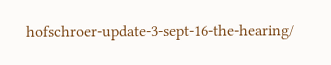hofschroer-update-3-sept-16-the-hearing/